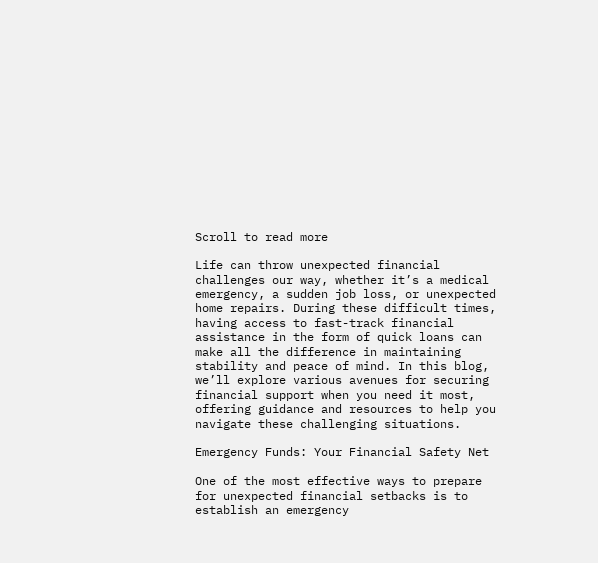Scroll to read more

Life can throw unexpected financial challenges our way, whether it’s a medical emergency, a sudden job loss, or unexpected home repairs. During these difficult times, having access to fast-track financial assistance in the form of quick loans can make all the difference in maintaining stability and peace of mind. In this blog, we’ll explore various avenues for securing financial support when you need it most, offering guidance and resources to help you navigate these challenging situations.

Emergency Funds: Your Financial Safety Net

One of the most effective ways to prepare for unexpected financial setbacks is to establish an emergency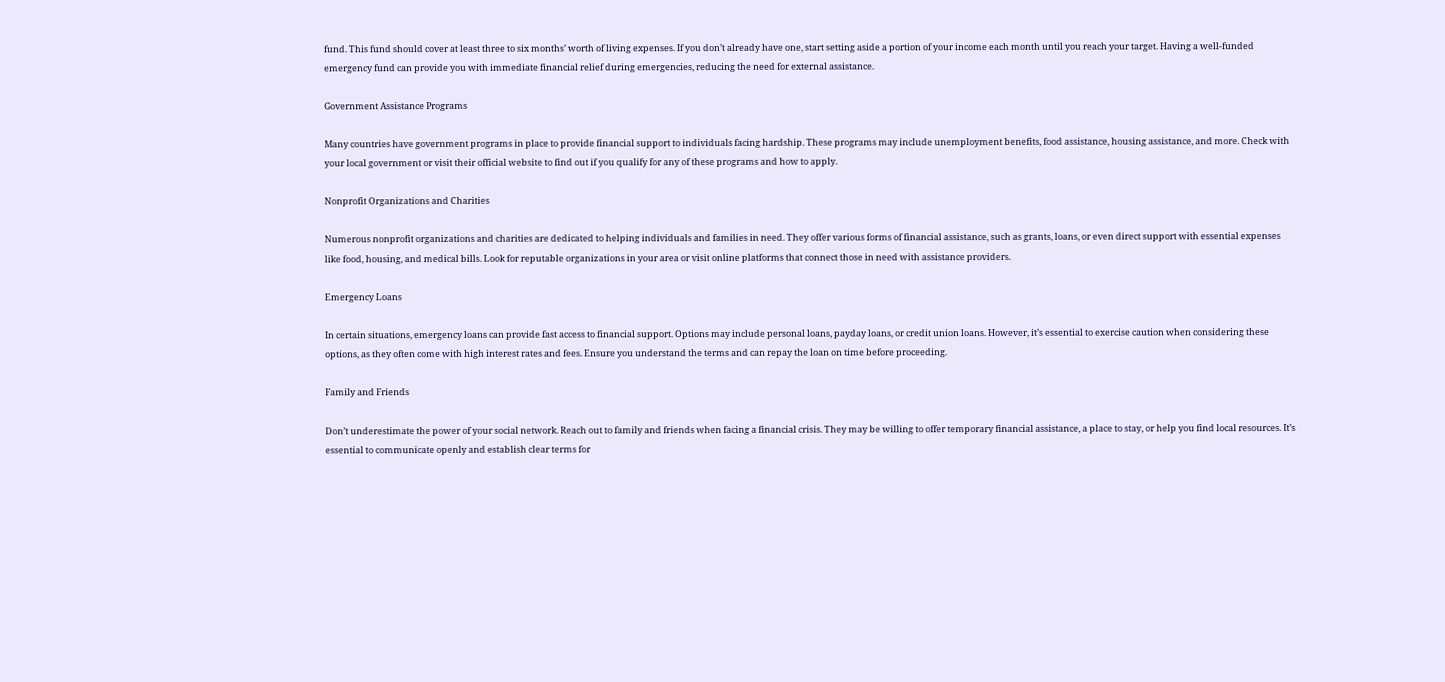fund. This fund should cover at least three to six months’ worth of living expenses. If you don’t already have one, start setting aside a portion of your income each month until you reach your target. Having a well-funded emergency fund can provide you with immediate financial relief during emergencies, reducing the need for external assistance.

Government Assistance Programs

Many countries have government programs in place to provide financial support to individuals facing hardship. These programs may include unemployment benefits, food assistance, housing assistance, and more. Check with your local government or visit their official website to find out if you qualify for any of these programs and how to apply.

Nonprofit Organizations and Charities

Numerous nonprofit organizations and charities are dedicated to helping individuals and families in need. They offer various forms of financial assistance, such as grants, loans, or even direct support with essential expenses like food, housing, and medical bills. Look for reputable organizations in your area or visit online platforms that connect those in need with assistance providers.

Emergency Loans

In certain situations, emergency loans can provide fast access to financial support. Options may include personal loans, payday loans, or credit union loans. However, it’s essential to exercise caution when considering these options, as they often come with high interest rates and fees. Ensure you understand the terms and can repay the loan on time before proceeding.

Family and Friends

Don’t underestimate the power of your social network. Reach out to family and friends when facing a financial crisis. They may be willing to offer temporary financial assistance, a place to stay, or help you find local resources. It’s essential to communicate openly and establish clear terms for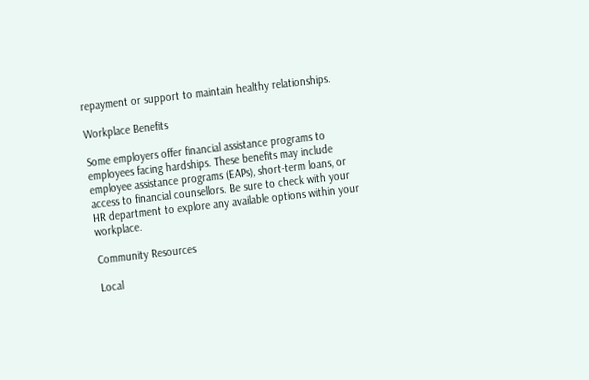repayment or support to maintain healthy relationships.

Workplace Benefits

Some employers offer financial assistance programs to employees facing hardships. These benefits may include employee assistance programs (EAPs), short-term loans, or access to financial counsellors. Be sure to check with your HR department to explore any available options within your workplace.

Community Resources

Local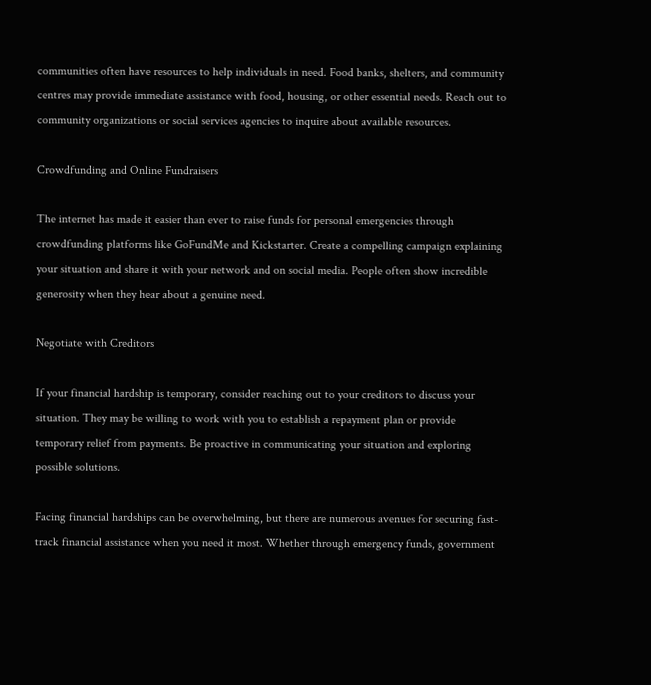communities often have resources to help individuals in need. Food banks, shelters, and community centres may provide immediate assistance with food, housing, or other essential needs. Reach out to community organizations or social services agencies to inquire about available resources.

Crowdfunding and Online Fundraisers

The internet has made it easier than ever to raise funds for personal emergencies through crowdfunding platforms like GoFundMe and Kickstarter. Create a compelling campaign explaining your situation and share it with your network and on social media. People often show incredible generosity when they hear about a genuine need.

Negotiate with Creditors

If your financial hardship is temporary, consider reaching out to your creditors to discuss your situation. They may be willing to work with you to establish a repayment plan or provide temporary relief from payments. Be proactive in communicating your situation and exploring possible solutions.

Facing financial hardships can be overwhelming, but there are numerous avenues for securing fast-track financial assistance when you need it most. Whether through emergency funds, government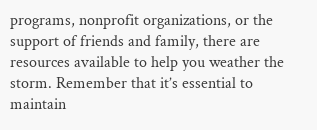programs, nonprofit organizations, or the support of friends and family, there are resources available to help you weather the storm. Remember that it’s essential to maintain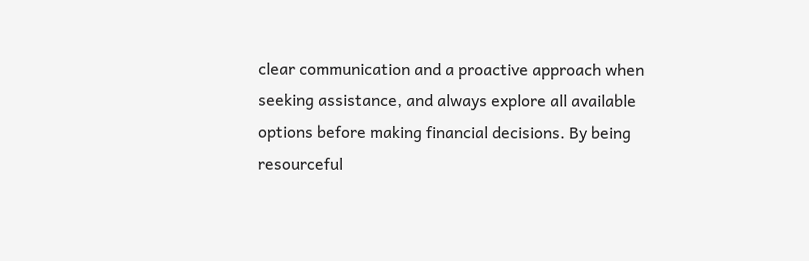clear communication and a proactive approach when seeking assistance, and always explore all available options before making financial decisions. By being resourceful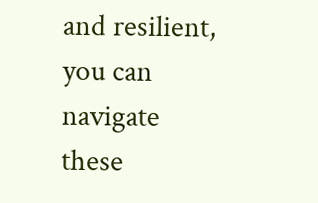and resilient, you can navigate these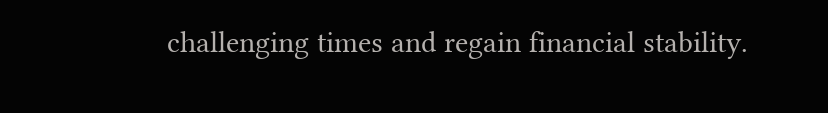challenging times and regain financial stability.